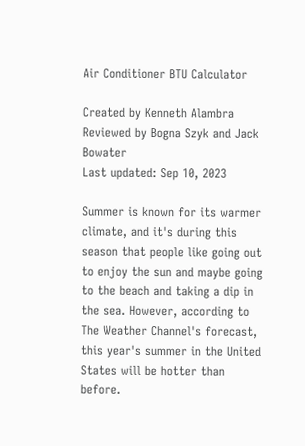Air Conditioner BTU Calculator

Created by Kenneth Alambra
Reviewed by Bogna Szyk and Jack Bowater
Last updated: Sep 10, 2023

Summer is known for its warmer climate, and it's during this season that people like going out to enjoy the sun and maybe going to the beach and taking a dip in the sea. However, according to The Weather Channel's forecast, this year's summer in the United States will be hotter than before.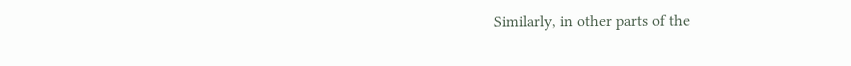Similarly, in other parts of the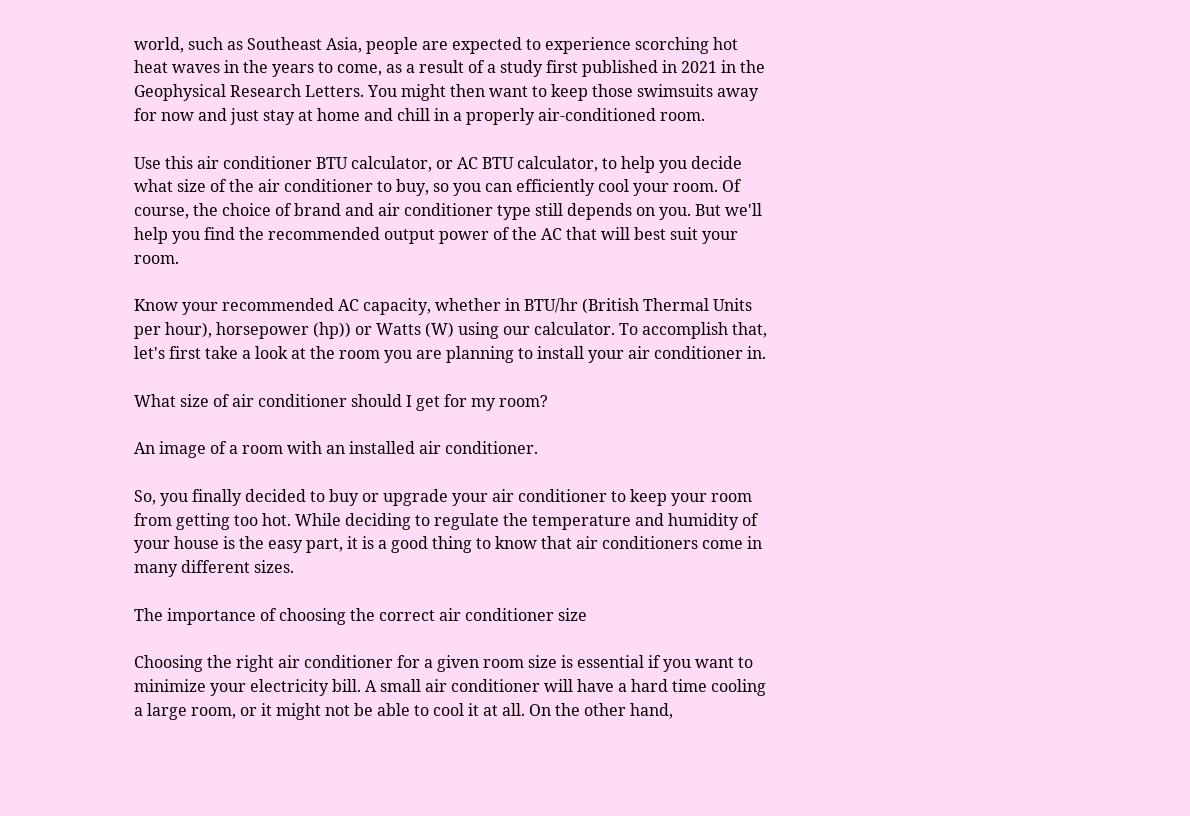world, such as Southeast Asia, people are expected to experience scorching hot heat waves in the years to come, as a result of a study first published in 2021 in the Geophysical Research Letters. You might then want to keep those swimsuits away for now and just stay at home and chill in a properly air-conditioned room.

Use this air conditioner BTU calculator, or AC BTU calculator, to help you decide what size of the air conditioner to buy, so you can efficiently cool your room. Of course, the choice of brand and air conditioner type still depends on you. But we'll help you find the recommended output power of the AC that will best suit your room.

Know your recommended AC capacity, whether in BTU/hr (British Thermal Units per hour), horsepower (hp)) or Watts (W) using our calculator. To accomplish that, let's first take a look at the room you are planning to install your air conditioner in.

What size of air conditioner should I get for my room?

An image of a room with an installed air conditioner.

So, you finally decided to buy or upgrade your air conditioner to keep your room from getting too hot. While deciding to regulate the temperature and humidity of your house is the easy part, it is a good thing to know that air conditioners come in many different sizes.

The importance of choosing the correct air conditioner size

Choosing the right air conditioner for a given room size is essential if you want to minimize your electricity bill. A small air conditioner will have a hard time cooling a large room, or it might not be able to cool it at all. On the other hand,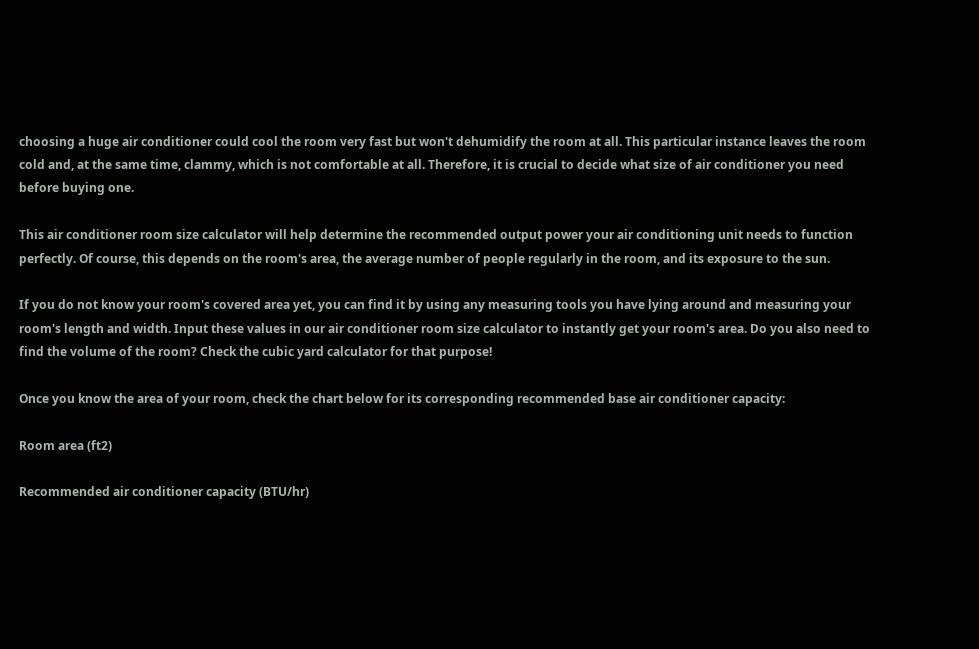choosing a huge air conditioner could cool the room very fast but won't dehumidify the room at all. This particular instance leaves the room cold and, at the same time, clammy, which is not comfortable at all. Therefore, it is crucial to decide what size of air conditioner you need before buying one.

This air conditioner room size calculator will help determine the recommended output power your air conditioning unit needs to function perfectly. Of course, this depends on the room's area, the average number of people regularly in the room, and its exposure to the sun.

If you do not know your room's covered area yet, you can find it by using any measuring tools you have lying around and measuring your room's length and width. Input these values in our air conditioner room size calculator to instantly get your room's area. Do you also need to find the volume of the room? Check the cubic yard calculator for that purpose!

Once you know the area of your room, check the chart below for its corresponding recommended base air conditioner capacity:

Room area (ft2)

Recommended air conditioner capacity (BTU/hr)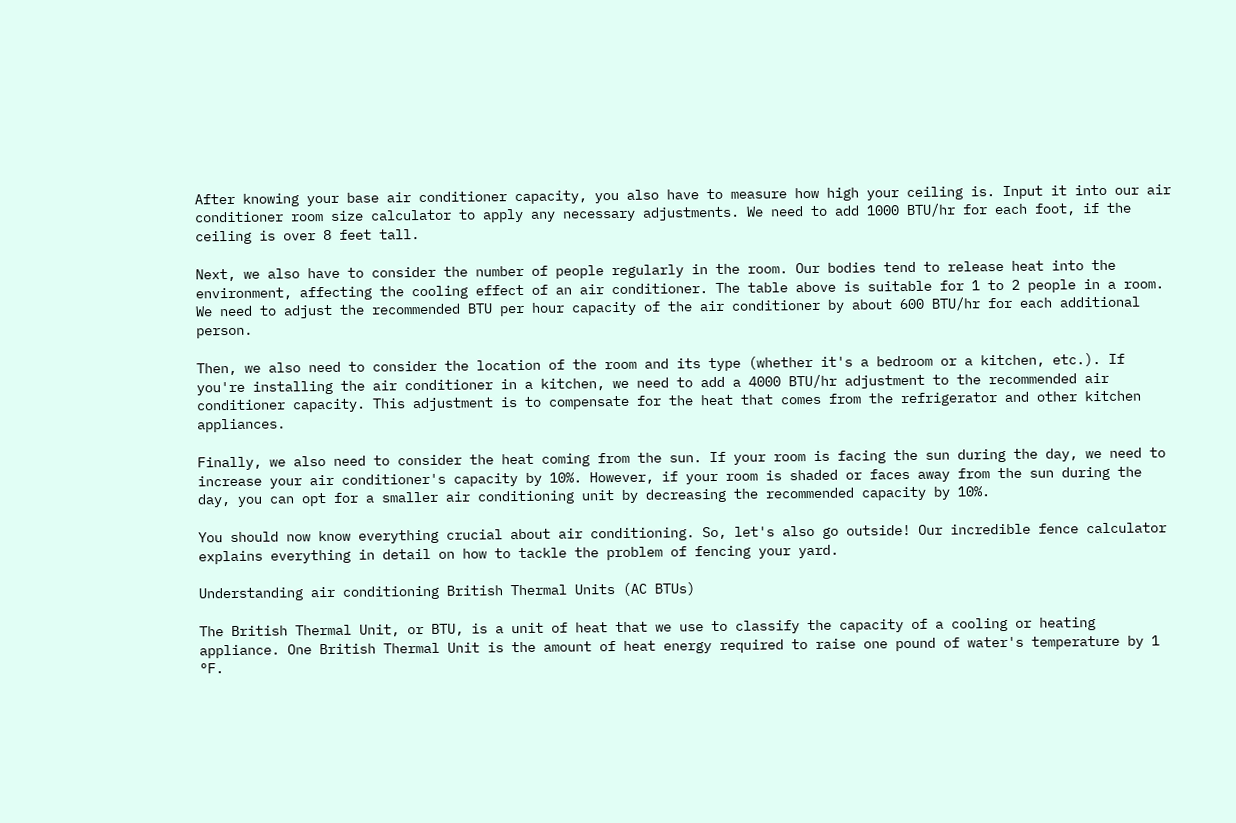After knowing your base air conditioner capacity, you also have to measure how high your ceiling is. Input it into our air conditioner room size calculator to apply any necessary adjustments. We need to add 1000 BTU/hr for each foot, if the ceiling is over 8 feet tall.

Next, we also have to consider the number of people regularly in the room. Our bodies tend to release heat into the environment, affecting the cooling effect of an air conditioner. The table above is suitable for 1 to 2 people in a room. We need to adjust the recommended BTU per hour capacity of the air conditioner by about 600 BTU/hr for each additional person.

Then, we also need to consider the location of the room and its type (whether it's a bedroom or a kitchen, etc.). If you're installing the air conditioner in a kitchen, we need to add a 4000 BTU/hr adjustment to the recommended air conditioner capacity. This adjustment is to compensate for the heat that comes from the refrigerator and other kitchen appliances.

Finally, we also need to consider the heat coming from the sun. If your room is facing the sun during the day, we need to increase your air conditioner's capacity by 10%. However, if your room is shaded or faces away from the sun during the day, you can opt for a smaller air conditioning unit by decreasing the recommended capacity by 10%.

You should now know everything crucial about air conditioning. So, let's also go outside! Our incredible fence calculator explains everything in detail on how to tackle the problem of fencing your yard.

Understanding air conditioning British Thermal Units (AC BTUs)

The British Thermal Unit, or BTU, is a unit of heat that we use to classify the capacity of a cooling or heating appliance. One British Thermal Unit is the amount of heat energy required to raise one pound of water's temperature by 1 °F.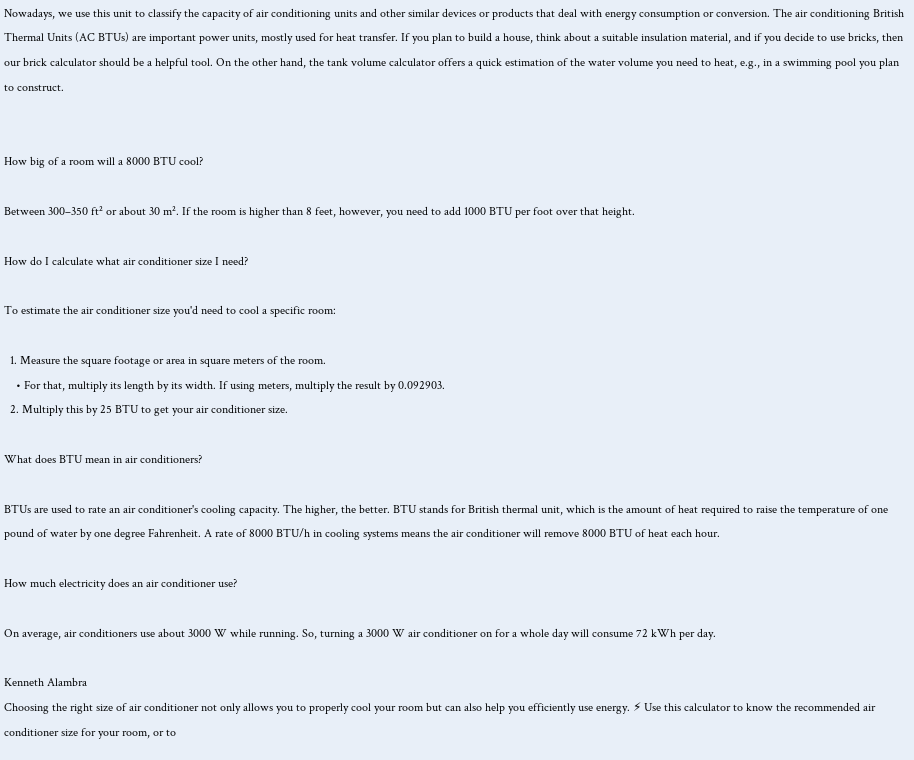Nowadays, we use this unit to classify the capacity of air conditioning units and other similar devices or products that deal with energy consumption or conversion. The air conditioning British Thermal Units (AC BTUs) are important power units, mostly used for heat transfer. If you plan to build a house, think about a suitable insulation material, and if you decide to use bricks, then our brick calculator should be a helpful tool. On the other hand, the tank volume calculator offers a quick estimation of the water volume you need to heat, e.g., in a swimming pool you plan to construct.


How big of a room will a 8000 BTU cool?

Between 300–350 ft² or about 30 m². If the room is higher than 8 feet, however, you need to add 1000 BTU per foot over that height.

How do I calculate what air conditioner size I need?

To estimate the air conditioner size you'd need to cool a specific room:

  1. Measure the square footage or area in square meters of the room.
    • For that, multiply its length by its width. If using meters, multiply the result by 0.092903.
  2. Multiply this by 25 BTU to get your air conditioner size.

What does BTU mean in air conditioners?

BTUs are used to rate an air conditioner's cooling capacity. The higher, the better. BTU stands for British thermal unit, which is the amount of heat required to raise the temperature of one pound of water by one degree Fahrenheit. A rate of 8000 BTU/h in cooling systems means the air conditioner will remove 8000 BTU of heat each hour.

How much electricity does an air conditioner use?

On average, air conditioners use about 3000 W while running. So, turning a 3000 W air conditioner on for a whole day will consume 72 kWh per day.

Kenneth Alambra
Choosing the right size of air conditioner not only allows you to properly cool your room but can also help you efficiently use energy. ⚡ Use this calculator to know the recommended air conditioner size for your room, or to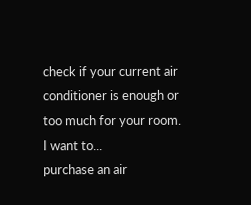check if your current air conditioner is enough or too much for your room.
I want to...
purchase an air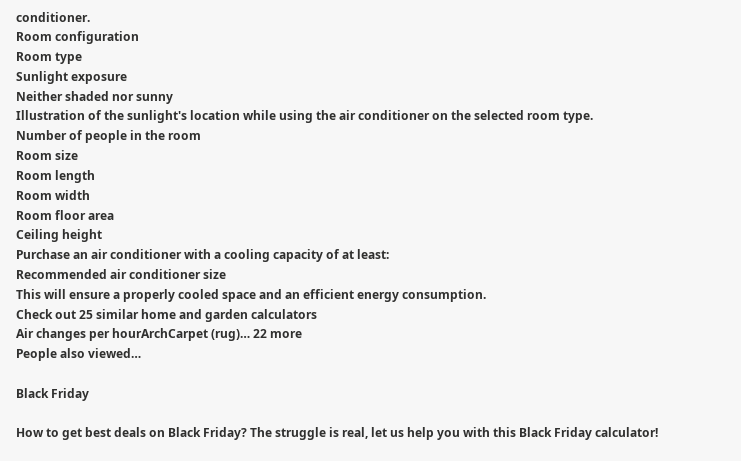conditioner.
Room configuration
Room type
Sunlight exposure
Neither shaded nor sunny
Illustration of the sunlight's location while using the air conditioner on the selected room type.
Number of people in the room
Room size
Room length
Room width
Room floor area
Ceiling height
Purchase an air conditioner with a cooling capacity of at least:
Recommended air conditioner size
This will ensure a properly cooled space and an efficient energy consumption.
Check out 25 similar home and garden calculators
Air changes per hourArchCarpet (rug)… 22 more
People also viewed…

Black Friday

How to get best deals on Black Friday? The struggle is real, let us help you with this Black Friday calculator!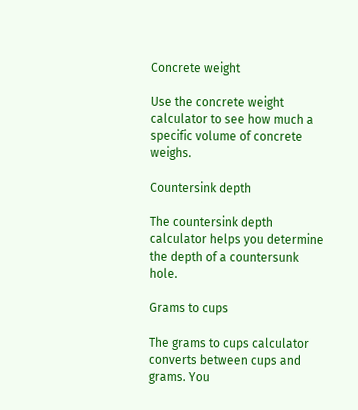Concrete weight

Use the concrete weight calculator to see how much a specific volume of concrete weighs.

Countersink depth

The countersink depth calculator helps you determine the depth of a countersunk hole.

Grams to cups

The grams to cups calculator converts between cups and grams. You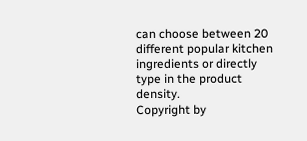can choose between 20 different popular kitchen ingredients or directly type in the product density.
Copyright by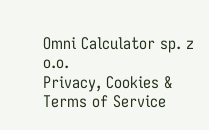Omni Calculator sp. z o.o.
Privacy, Cookies & Terms of Service